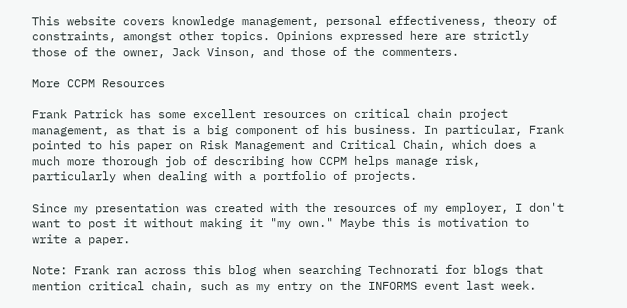This website covers knowledge management, personal effectiveness, theory of constraints, amongst other topics. Opinions expressed here are strictly those of the owner, Jack Vinson, and those of the commenters.

More CCPM Resources

Frank Patrick has some excellent resources on critical chain project management, as that is a big component of his business. In particular, Frank pointed to his paper on Risk Management and Critical Chain, which does a much more thorough job of describing how CCPM helps manage risk, particularly when dealing with a portfolio of projects.

Since my presentation was created with the resources of my employer, I don't want to post it without making it "my own." Maybe this is motivation to write a paper.

Note: Frank ran across this blog when searching Technorati for blogs that mention critical chain, such as my entry on the INFORMS event last week.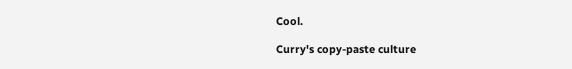Cool.

Curry's copy-paste culture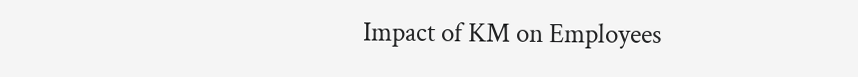Impact of KM on Employees